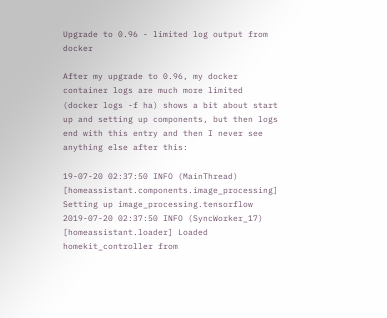Upgrade to 0.96 - limited log output from docker

After my upgrade to 0.96, my docker container logs are much more limited (docker logs -f ha) shows a bit about start up and setting up components, but then logs end with this entry and then I never see anything else after this:

19-07-20 02:37:50 INFO (MainThread) [homeassistant.components.image_processing] Setting up image_processing.tensorflow
2019-07-20 02:37:50 INFO (SyncWorker_17) [homeassistant.loader] Loaded homekit_controller from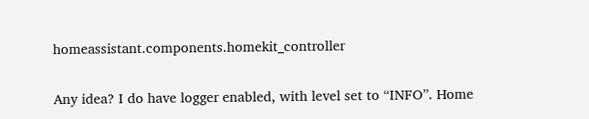homeassistant.components.homekit_controller

Any idea? I do have logger enabled, with level set to “INFO”. Home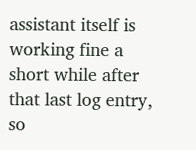assistant itself is working fine a short while after that last log entry, so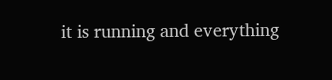it is running and everything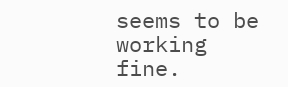seems to be working fine.